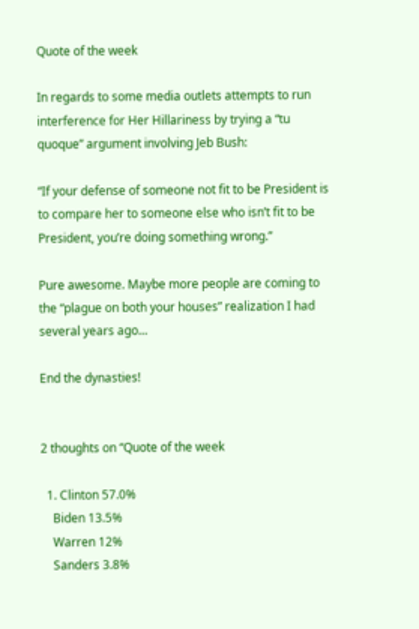Quote of the week

In regards to some media outlets attempts to run interference for Her Hillariness by trying a “tu quoque” argument involving Jeb Bush:

“If your defense of someone not fit to be President is to compare her to someone else who isn’t fit to be President, you’re doing something wrong.”

Pure awesome. Maybe more people are coming to the “plague on both your houses” realization I had several years ago…

End the dynasties!


2 thoughts on “Quote of the week

  1. Clinton 57.0%
    Biden 13.5%
    Warren 12%
    Sanders 3.8%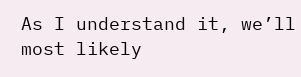As I understand it, we’ll most likely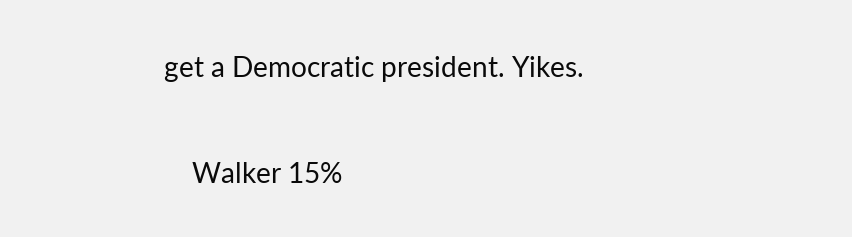get a Democratic president. Yikes.

    Walker 15%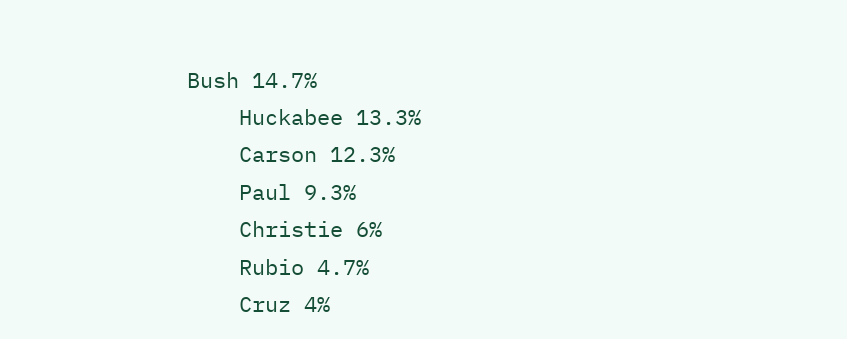Bush 14.7%
    Huckabee 13.3%
    Carson 12.3%
    Paul 9.3%
    Christie 6%
    Rubio 4.7%
    Cruz 4%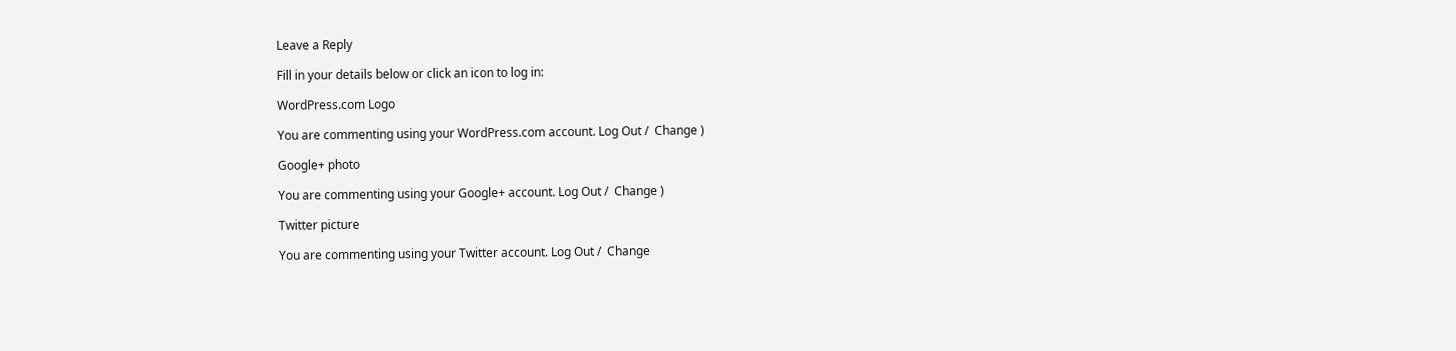Leave a Reply

Fill in your details below or click an icon to log in:

WordPress.com Logo

You are commenting using your WordPress.com account. Log Out /  Change )

Google+ photo

You are commenting using your Google+ account. Log Out /  Change )

Twitter picture

You are commenting using your Twitter account. Log Out /  Change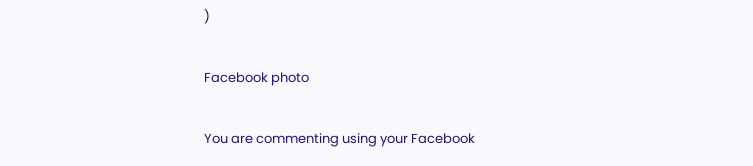)

Facebook photo

You are commenting using your Facebook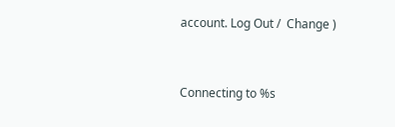account. Log Out /  Change )


Connecting to %s